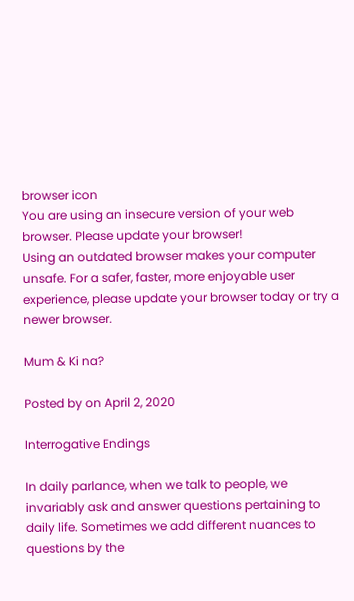browser icon
You are using an insecure version of your web browser. Please update your browser!
Using an outdated browser makes your computer unsafe. For a safer, faster, more enjoyable user experience, please update your browser today or try a newer browser.

Mum & Ki na?

Posted by on April 2, 2020

Interrogative Endings

In daily parlance, when we talk to people, we invariably ask and answer questions pertaining to daily life. Sometimes we add different nuances to questions by the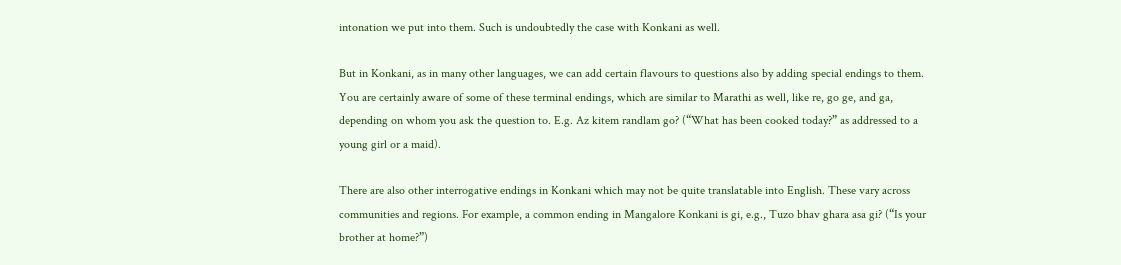intonation we put into them. Such is undoubtedly the case with Konkani as well.

But in Konkani, as in many other languages, we can add certain flavours to questions also by adding special endings to them. You are certainly aware of some of these terminal endings, which are similar to Marathi as well, like re, go ge, and ga, depending on whom you ask the question to. E.g. Az kitem randlam go? (“What has been cooked today?” as addressed to a young girl or a maid).

There are also other interrogative endings in Konkani which may not be quite translatable into English. These vary across communities and regions. For example, a common ending in Mangalore Konkani is gi, e.g., Tuzo bhav ghara asa gi? (“Is your brother at home?”)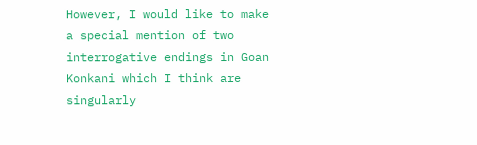However, I would like to make a special mention of two interrogative endings in Goan Konkani which I think are singularly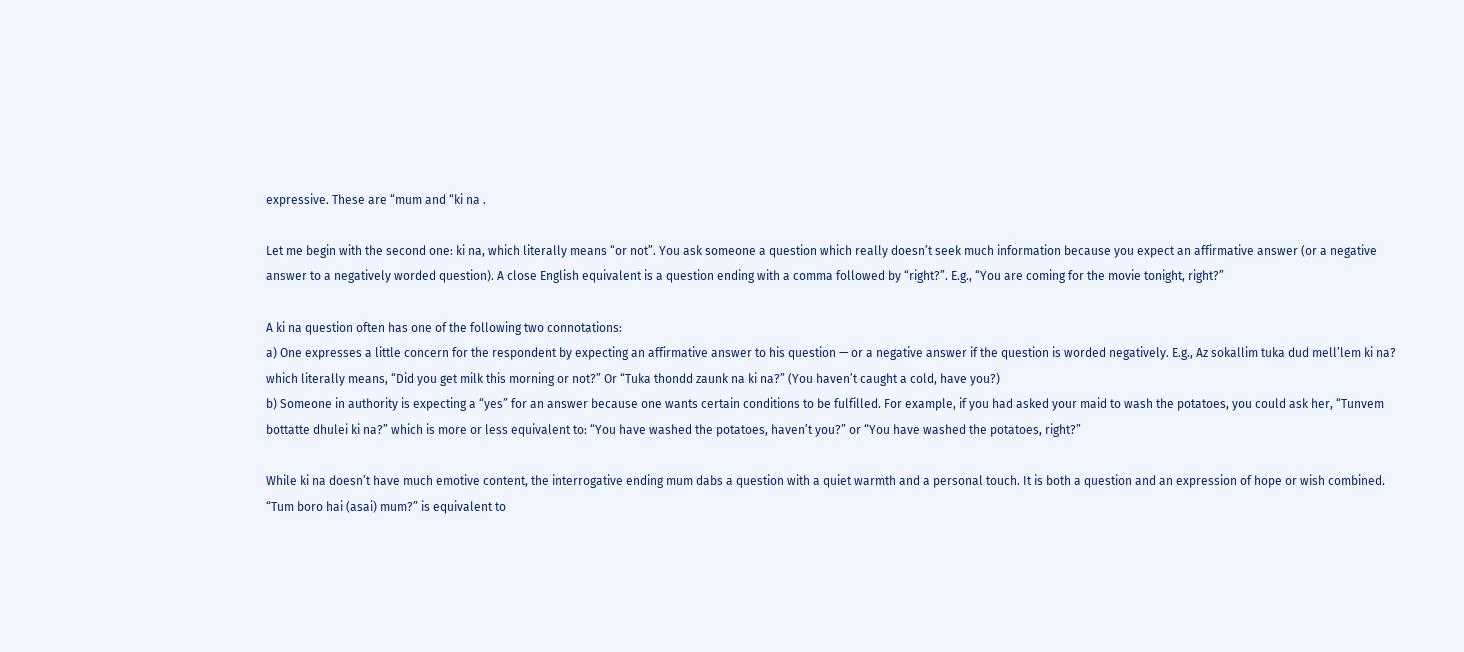expressive. These are “mum and “ki na .

Let me begin with the second one: ki na, which literally means “or not”. You ask someone a question which really doesn’t seek much information because you expect an affirmative answer (or a negative answer to a negatively worded question). A close English equivalent is a question ending with a comma followed by “right?”. E.g., “You are coming for the movie tonight, right?”

A ki na question often has one of the following two connotations:
a) One expresses a little concern for the respondent by expecting an affirmative answer to his question — or a negative answer if the question is worded negatively. E.g., Az sokallim tuka dud mell’lem ki na? which literally means, “Did you get milk this morning or not?” Or “Tuka thondd zaunk na ki na?” (You haven’t caught a cold, have you?)
b) Someone in authority is expecting a “yes” for an answer because one wants certain conditions to be fulfilled. For example, if you had asked your maid to wash the potatoes, you could ask her, “Tunvem bottatte dhulei ki na?” which is more or less equivalent to: “You have washed the potatoes, haven’t you?” or “You have washed the potatoes, right?”

While ki na doesn’t have much emotive content, the interrogative ending mum dabs a question with a quiet warmth and a personal touch. It is both a question and an expression of hope or wish combined. “Tum boro hai (asai) mum?” is equivalent to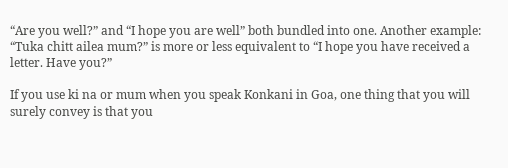“Are you well?” and “I hope you are well” both bundled into one. Another example: “Tuka chitt ailea mum?” is more or less equivalent to “I hope you have received a letter. Have you?”

If you use ki na or mum when you speak Konkani in Goa, one thing that you will surely convey is that you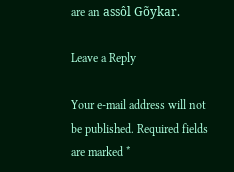are an assôl Gõykar.

Leave a Reply

Your e-mail address will not be published. Required fields are marked *